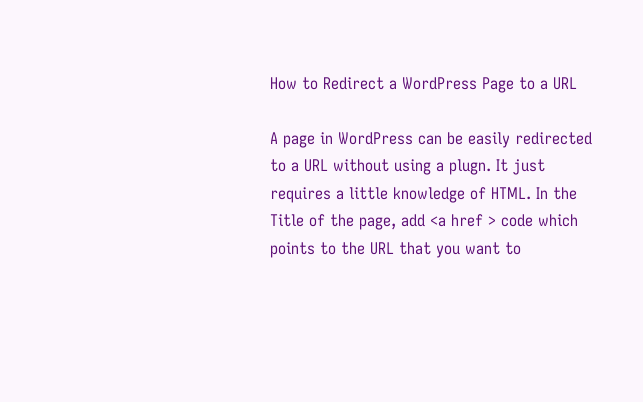How to Redirect a WordPress Page to a URL

A page in WordPress can be easily redirected to a URL without using a plugn. It just requires a little knowledge of HTML. In the Title of the page, add <a href > code which points to the URL that you want to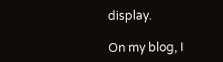display.

On my blog, I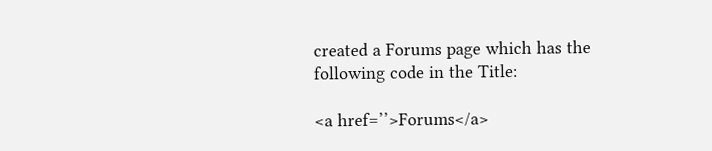created a Forums page which has the following code in the Title:

<a href=’’>Forums</a>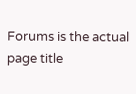Forums is the actual page title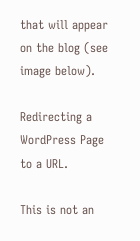that will appear on the blog (see image below).

Redirecting a WordPress Page to a URL.

This is not an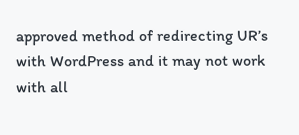approved method of redirecting UR’s with WordPress and it may not work with all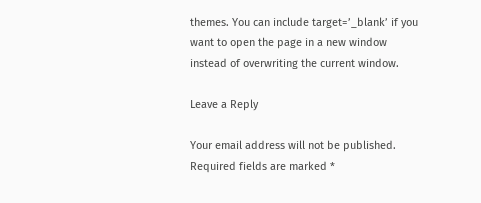themes. You can include target=’_blank’ if you want to open the page in a new window instead of overwriting the current window.

Leave a Reply

Your email address will not be published. Required fields are marked *